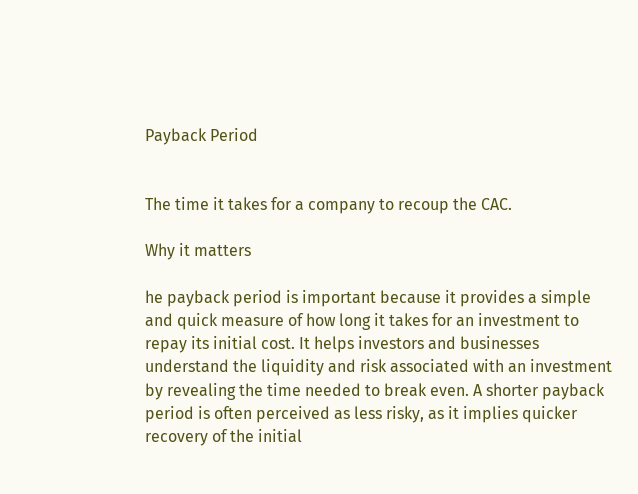Payback Period


The time it takes for a company to recoup the CAC.

Why it matters

he payback period is important because it provides a simple and quick measure of how long it takes for an investment to repay its initial cost. It helps investors and businesses understand the liquidity and risk associated with an investment by revealing the time needed to break even. A shorter payback period is often perceived as less risky, as it implies quicker recovery of the initial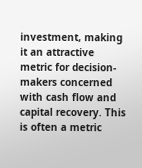investment, making it an attractive metric for decision-makers concerned with cash flow and capital recovery. This is often a metric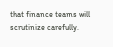that finance teams will scrutinize carefully.